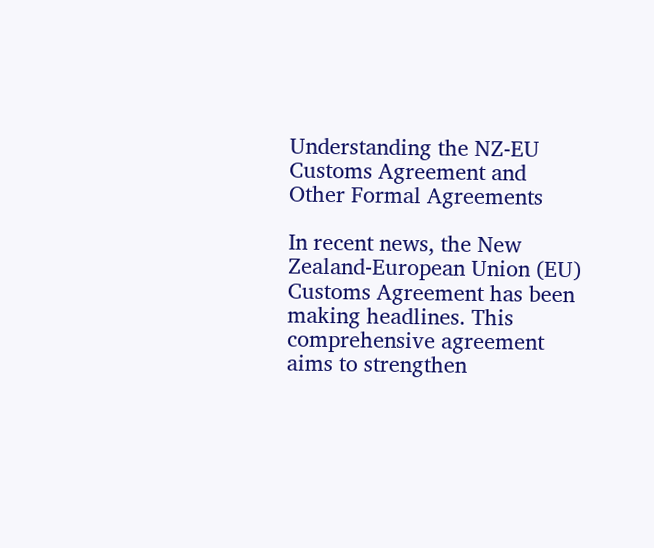Understanding the NZ-EU Customs Agreement and Other Formal Agreements

In recent news, the New Zealand-European Union (EU) Customs Agreement has been making headlines. This comprehensive agreement aims to strengthen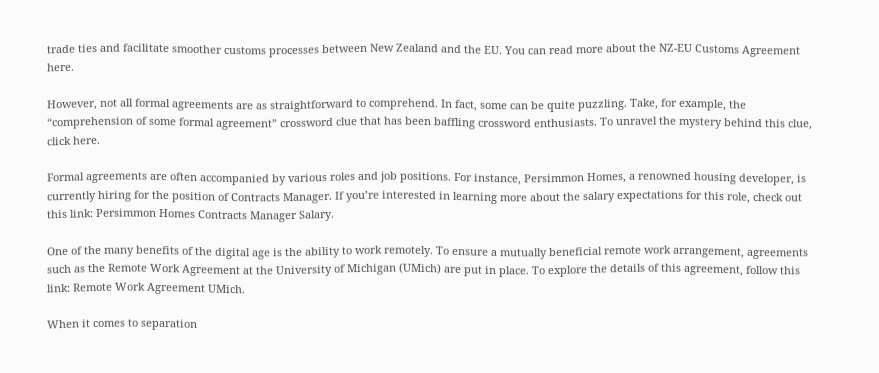trade ties and facilitate smoother customs processes between New Zealand and the EU. You can read more about the NZ-EU Customs Agreement here.

However, not all formal agreements are as straightforward to comprehend. In fact, some can be quite puzzling. Take, for example, the “comprehension of some formal agreement” crossword clue that has been baffling crossword enthusiasts. To unravel the mystery behind this clue, click here.

Formal agreements are often accompanied by various roles and job positions. For instance, Persimmon Homes, a renowned housing developer, is currently hiring for the position of Contracts Manager. If you’re interested in learning more about the salary expectations for this role, check out this link: Persimmon Homes Contracts Manager Salary.

One of the many benefits of the digital age is the ability to work remotely. To ensure a mutually beneficial remote work arrangement, agreements such as the Remote Work Agreement at the University of Michigan (UMich) are put in place. To explore the details of this agreement, follow this link: Remote Work Agreement UMich.

When it comes to separation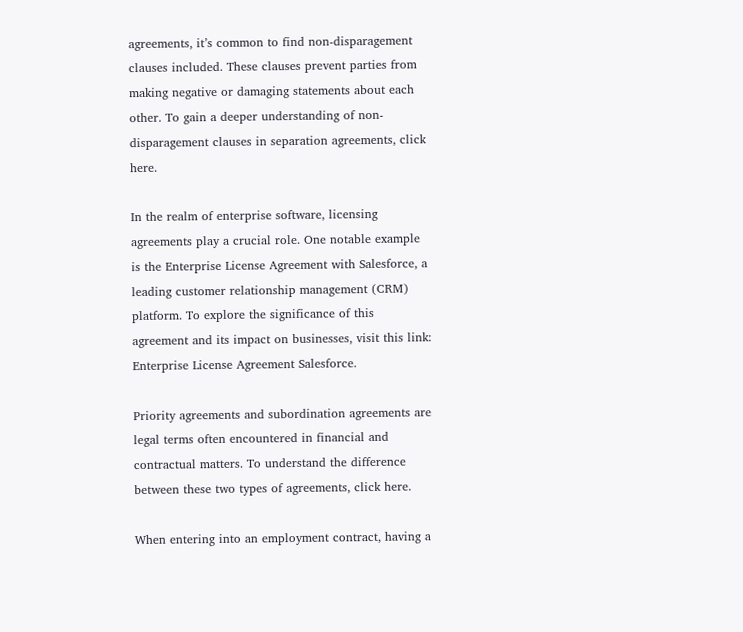agreements, it’s common to find non-disparagement clauses included. These clauses prevent parties from making negative or damaging statements about each other. To gain a deeper understanding of non-disparagement clauses in separation agreements, click here.

In the realm of enterprise software, licensing agreements play a crucial role. One notable example is the Enterprise License Agreement with Salesforce, a leading customer relationship management (CRM) platform. To explore the significance of this agreement and its impact on businesses, visit this link: Enterprise License Agreement Salesforce.

Priority agreements and subordination agreements are legal terms often encountered in financial and contractual matters. To understand the difference between these two types of agreements, click here.

When entering into an employment contract, having a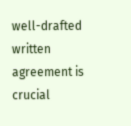well-drafted written agreement is crucial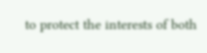to protect the interests of both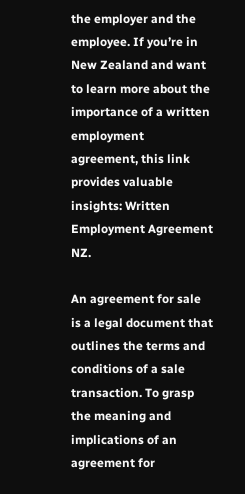the employer and the employee. If you’re in New Zealand and want to learn more about the importance of a written employment agreement, this link provides valuable insights: Written Employment Agreement NZ.

An agreement for sale is a legal document that outlines the terms and conditions of a sale transaction. To grasp the meaning and implications of an agreement for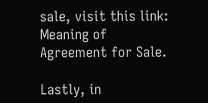sale, visit this link: Meaning of Agreement for Sale.

Lastly, in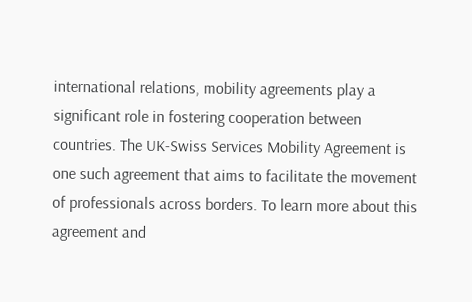international relations, mobility agreements play a significant role in fostering cooperation between countries. The UK-Swiss Services Mobility Agreement is one such agreement that aims to facilitate the movement of professionals across borders. To learn more about this agreement and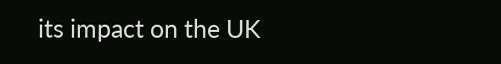its impact on the UK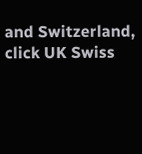and Switzerland, click UK Swiss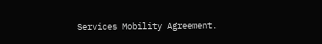Services Mobility Agreement.